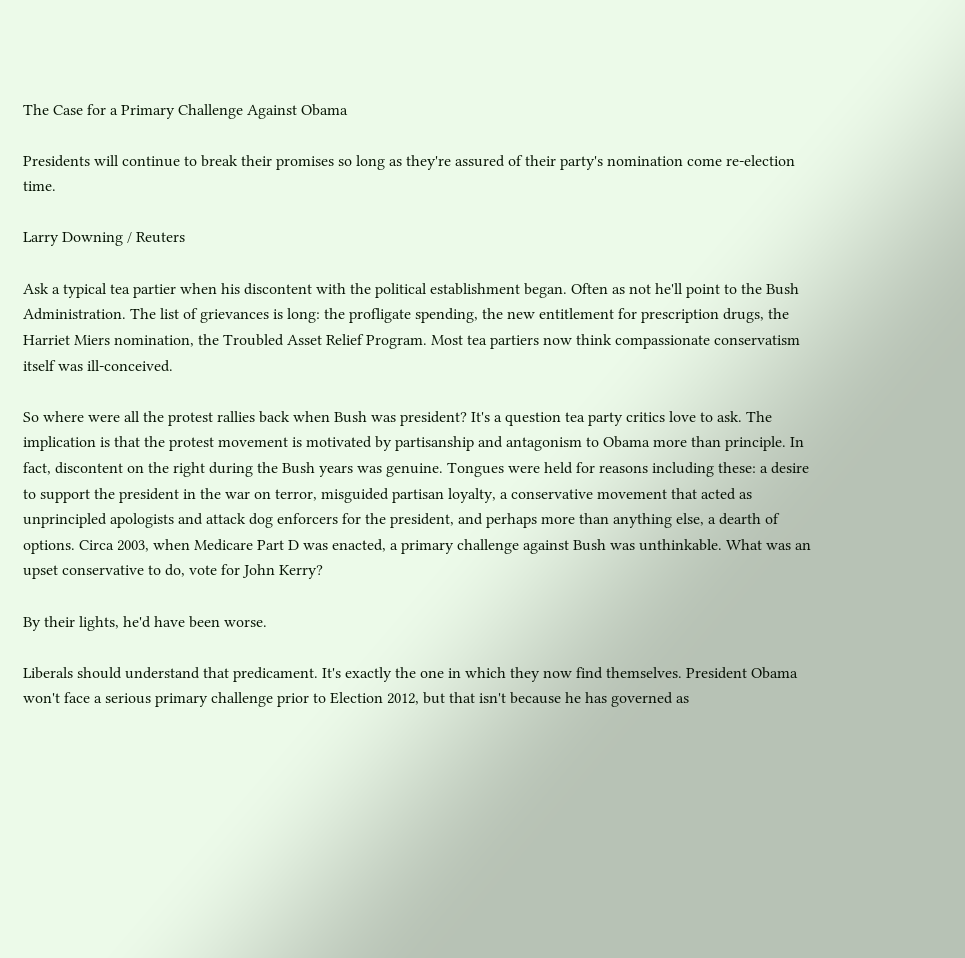The Case for a Primary Challenge Against Obama

Presidents will continue to break their promises so long as they're assured of their party's nomination come re-election time.

Larry Downing / Reuters

Ask a typical tea partier when his discontent with the political establishment began. Often as not he'll point to the Bush Administration. The list of grievances is long: the profligate spending, the new entitlement for prescription drugs, the Harriet Miers nomination, the Troubled Asset Relief Program. Most tea partiers now think compassionate conservatism itself was ill-conceived.

So where were all the protest rallies back when Bush was president? It's a question tea party critics love to ask. The implication is that the protest movement is motivated by partisanship and antagonism to Obama more than principle. In fact, discontent on the right during the Bush years was genuine. Tongues were held for reasons including these: a desire to support the president in the war on terror, misguided partisan loyalty, a conservative movement that acted as unprincipled apologists and attack dog enforcers for the president, and perhaps more than anything else, a dearth of options. Circa 2003, when Medicare Part D was enacted, a primary challenge against Bush was unthinkable. What was an upset conservative to do, vote for John Kerry?

By their lights, he'd have been worse.

Liberals should understand that predicament. It's exactly the one in which they now find themselves. President Obama won't face a serious primary challenge prior to Election 2012, but that isn't because he has governed as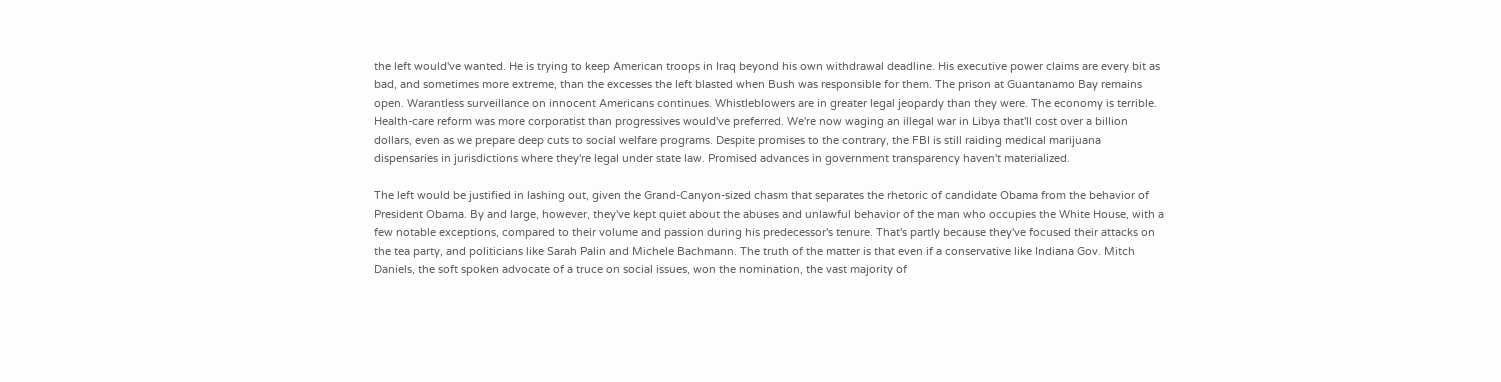the left would've wanted. He is trying to keep American troops in Iraq beyond his own withdrawal deadline. His executive power claims are every bit as bad, and sometimes more extreme, than the excesses the left blasted when Bush was responsible for them. The prison at Guantanamo Bay remains open. Warantless surveillance on innocent Americans continues. Whistleblowers are in greater legal jeopardy than they were. The economy is terrible. Health-care reform was more corporatist than progressives would've preferred. We're now waging an illegal war in Libya that'll cost over a billion dollars, even as we prepare deep cuts to social welfare programs. Despite promises to the contrary, the FBI is still raiding medical marijuana dispensaries in jurisdictions where they're legal under state law. Promised advances in government transparency haven't materialized.

The left would be justified in lashing out, given the Grand-Canyon-sized chasm that separates the rhetoric of candidate Obama from the behavior of President Obama. By and large, however, they've kept quiet about the abuses and unlawful behavior of the man who occupies the White House, with a few notable exceptions, compared to their volume and passion during his predecessor's tenure. That's partly because they've focused their attacks on the tea party, and politicians like Sarah Palin and Michele Bachmann. The truth of the matter is that even if a conservative like Indiana Gov. Mitch Daniels, the soft spoken advocate of a truce on social issues, won the nomination, the vast majority of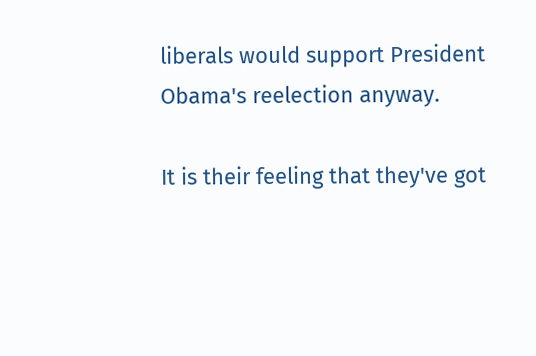liberals would support President Obama's reelection anyway.

It is their feeling that they've got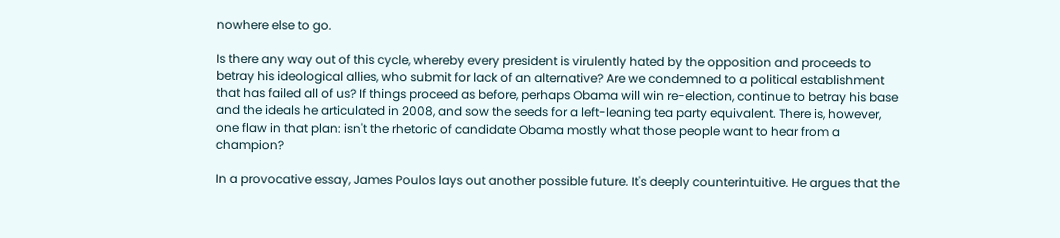nowhere else to go.

Is there any way out of this cycle, whereby every president is virulently hated by the opposition and proceeds to betray his ideological allies, who submit for lack of an alternative? Are we condemned to a political establishment that has failed all of us? If things proceed as before, perhaps Obama will win re-election, continue to betray his base and the ideals he articulated in 2008, and sow the seeds for a left-leaning tea party equivalent. There is, however, one flaw in that plan: isn't the rhetoric of candidate Obama mostly what those people want to hear from a champion?

In a provocative essay, James Poulos lays out another possible future. It's deeply counterintuitive. He argues that the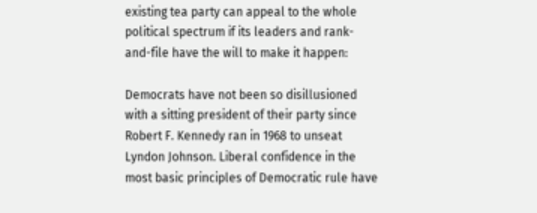existing tea party can appeal to the whole political spectrum if its leaders and rank-and-file have the will to make it happen:

Democrats have not been so disillusioned with a sitting president of their party since Robert F. Kennedy ran in 1968 to unseat Lyndon Johnson. Liberal confidence in the most basic principles of Democratic rule have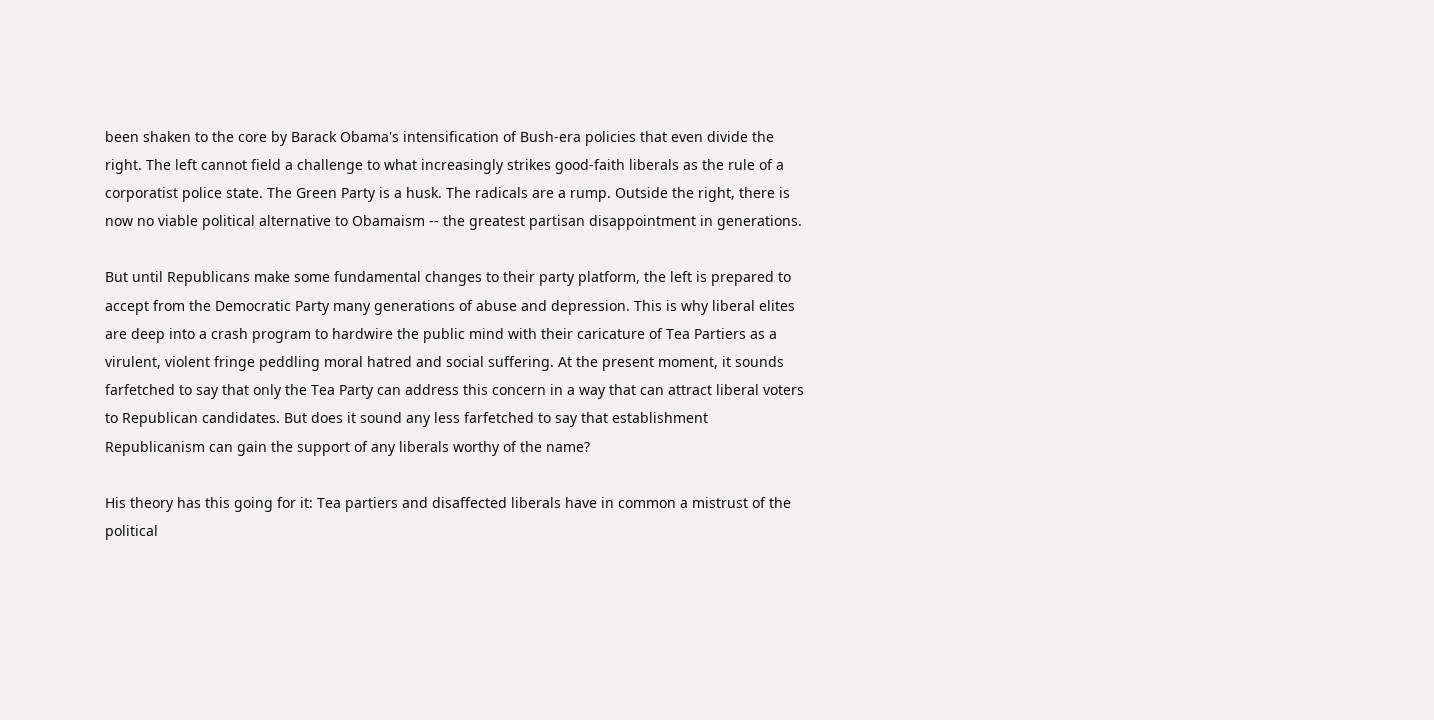been shaken to the core by Barack Obama's intensification of Bush-era policies that even divide the right. The left cannot field a challenge to what increasingly strikes good-faith liberals as the rule of a corporatist police state. The Green Party is a husk. The radicals are a rump. Outside the right, there is now no viable political alternative to Obamaism -- the greatest partisan disappointment in generations.

But until Republicans make some fundamental changes to their party platform, the left is prepared to accept from the Democratic Party many generations of abuse and depression. This is why liberal elites are deep into a crash program to hardwire the public mind with their caricature of Tea Partiers as a virulent, violent fringe peddling moral hatred and social suffering. At the present moment, it sounds farfetched to say that only the Tea Party can address this concern in a way that can attract liberal voters to Republican candidates. But does it sound any less farfetched to say that establishment Republicanism can gain the support of any liberals worthy of the name?

His theory has this going for it: Tea partiers and disaffected liberals have in common a mistrust of the political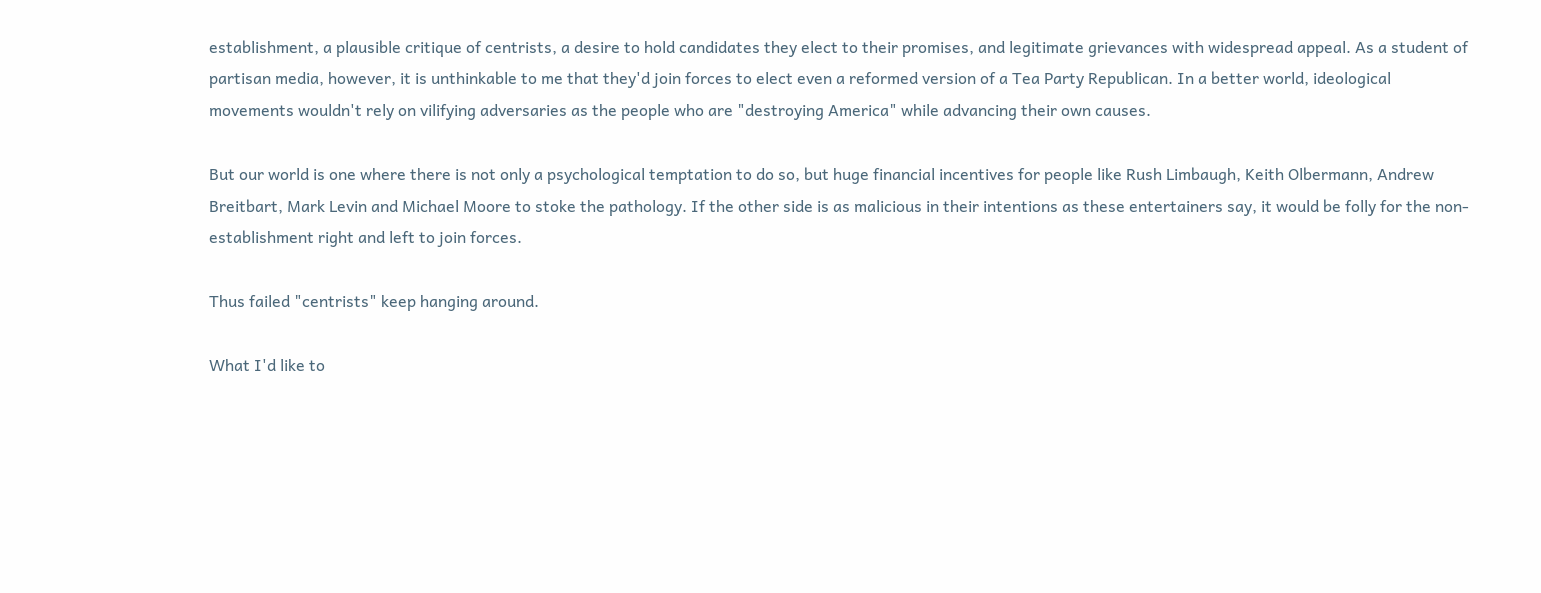establishment, a plausible critique of centrists, a desire to hold candidates they elect to their promises, and legitimate grievances with widespread appeal. As a student of partisan media, however, it is unthinkable to me that they'd join forces to elect even a reformed version of a Tea Party Republican. In a better world, ideological movements wouldn't rely on vilifying adversaries as the people who are "destroying America" while advancing their own causes.

But our world is one where there is not only a psychological temptation to do so, but huge financial incentives for people like Rush Limbaugh, Keith Olbermann, Andrew Breitbart, Mark Levin and Michael Moore to stoke the pathology. If the other side is as malicious in their intentions as these entertainers say, it would be folly for the non-establishment right and left to join forces.

Thus failed "centrists" keep hanging around.

What I'd like to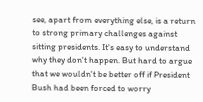see, apart from everything else, is a return to strong primary challenges against sitting presidents. It's easy to understand why they don't happen. But hard to argue that we wouldn't be better off if President Bush had been forced to worry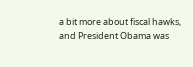a bit more about fiscal hawks, and President Obama was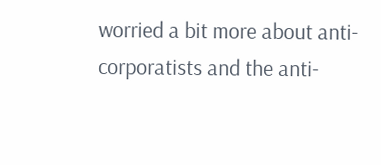worried a bit more about anti-corporatists and the anti-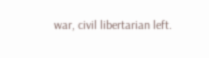war, civil libertarian left.